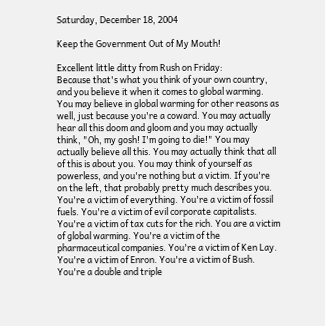Saturday, December 18, 2004

Keep the Government Out of My Mouth!

Excellent little ditty from Rush on Friday:
Because that's what you think of your own country, and you believe it when it comes to global warming. You may believe in global warming for other reasons as well, just because you're a coward. You may actually hear all this doom and gloom and you may actually think, "Oh, my gosh! I'm going to die!" You may actually believe all this. You may actually think that all of this is about you. You may think of yourself as powerless, and you're nothing but a victim. If you're on the left, that probably pretty much describes you. You're a victim of everything. You're a victim of fossil fuels. You're a victim of evil corporate capitalists. You're a victim of tax cuts for the rich. You are a victim of global warming. You're a victim of the pharmaceutical companies. You're a victim of Ken Lay. You're a victim of Enron. You're a victim of Bush. You're a double and triple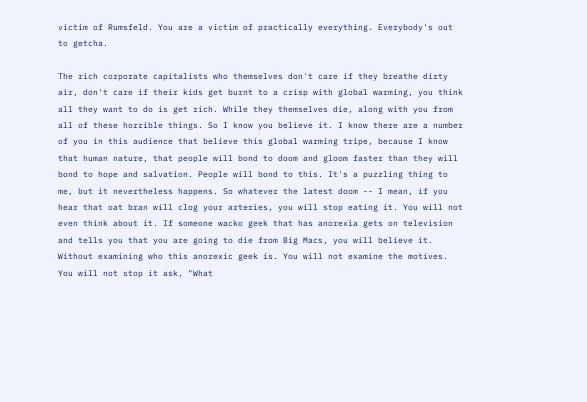victim of Rumsfeld. You are a victim of practically everything. Everybody's out to getcha.

The rich corporate capitalists who themselves don't care if they breathe dirty air, don't care if their kids get burnt to a crisp with global warming, you think all they want to do is get rich. While they themselves die, along with you from all of these horrible things. So I know you believe it. I know there are a number of you in this audience that believe this global warming tripe, because I know that human nature, that people will bond to doom and gloom faster than they will bond to hope and salvation. People will bond to this. It's a puzzling thing to me, but it nevertheless happens. So whatever the latest doom -- I mean, if you hear that oat bran will clog your arteries, you will stop eating it. You will not even think about it. If someone wacko geek that has anorexia gets on television and tells you that you are going to die from Big Macs, you will believe it. Without examining who this anorexic geek is. You will not examine the motives. You will not stop it ask, "What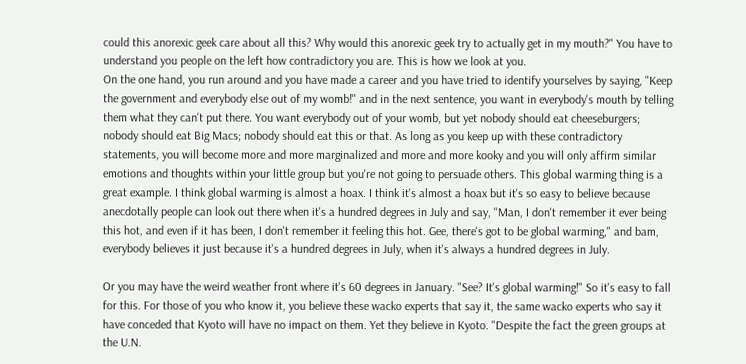could this anorexic geek care about all this? Why would this anorexic geek try to actually get in my mouth?" You have to understand you people on the left how contradictory you are. This is how we look at you.
On the one hand, you run around and you have made a career and you have tried to identify yourselves by saying, "Keep the government and everybody else out of my womb!" and in the next sentence, you want in everybody's mouth by telling them what they can't put there. You want everybody out of your womb, but yet nobody should eat cheeseburgers; nobody should eat Big Macs; nobody should eat this or that. As long as you keep up with these contradictory statements, you will become more and more marginalized and more and more kooky and you will only affirm similar emotions and thoughts within your little group but you're not going to persuade others. This global warming thing is a great example. I think global warming is almost a hoax. I think it's almost a hoax but it's so easy to believe because anecdotally people can look out there when it's a hundred degrees in July and say, ''Man, I don't remember it ever being this hot, and even if it has been, I don't remember it feeling this hot. Gee, there's got to be global warming," and bam, everybody believes it just because it's a hundred degrees in July, when it's always a hundred degrees in July.

Or you may have the weird weather front where it's 60 degrees in January. "See? It's global warming!" So it's easy to fall for this. For those of you who know it, you believe these wacko experts that say it, the same wacko experts who say it have conceded that Kyoto will have no impact on them. Yet they believe in Kyoto. "Despite the fact the green groups at the U.N.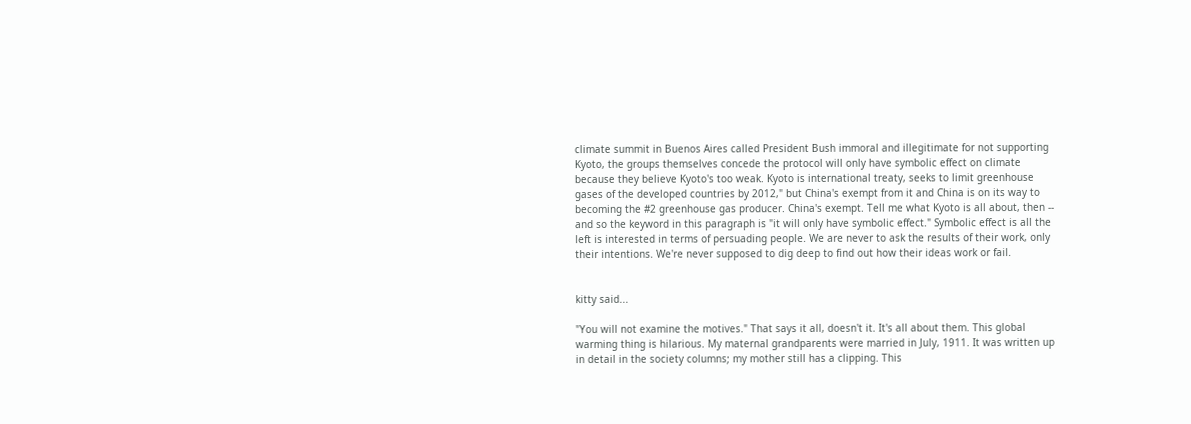climate summit in Buenos Aires called President Bush immoral and illegitimate for not supporting Kyoto, the groups themselves concede the protocol will only have symbolic effect on climate because they believe Kyoto's too weak. Kyoto is international treaty, seeks to limit greenhouse gases of the developed countries by 2012," but China's exempt from it and China is on its way to becoming the #2 greenhouse gas producer. China's exempt. Tell me what Kyoto is all about, then -- and so the keyword in this paragraph is "it will only have symbolic effect." Symbolic effect is all the left is interested in terms of persuading people. We are never to ask the results of their work, only their intentions. We're never supposed to dig deep to find out how their ideas work or fail.


kitty said...

"You will not examine the motives." That says it all, doesn't it. It's all about them. This global warming thing is hilarious. My maternal grandparents were married in July, 1911. It was written up in detail in the society columns; my mother still has a clipping. This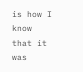is how I know that it was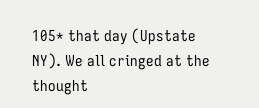105* that day (Upstate NY). We all cringed at the thought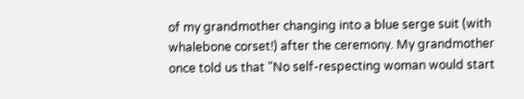of my grandmother changing into a blue serge suit (with whalebone corset!) after the ceremony. My grandmother once told us that "No self-respecting woman would start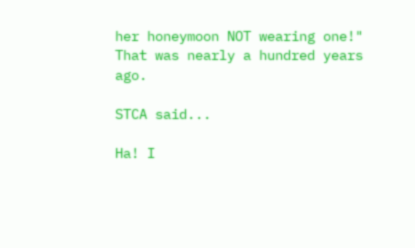her honeymoon NOT wearing one!" That was nearly a hundred years ago.

STCA said...

Ha! I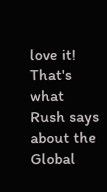love it! That's what Rush says about the Global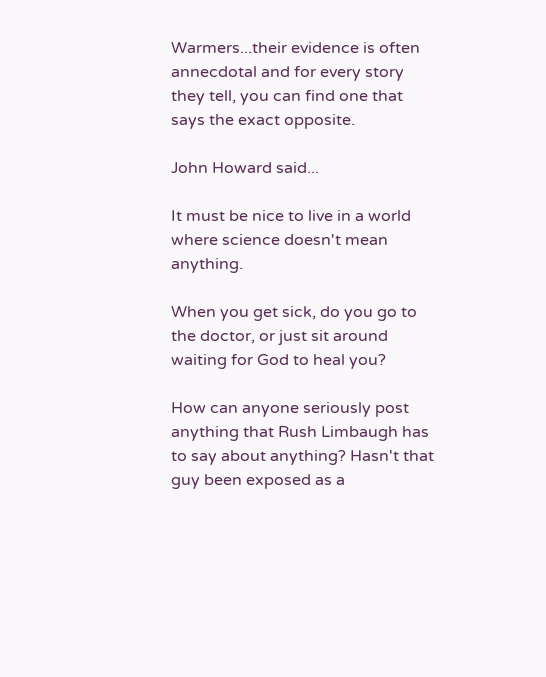Warmers...their evidence is often annecdotal and for every story they tell, you can find one that says the exact opposite.

John Howard said...

It must be nice to live in a world where science doesn't mean anything.

When you get sick, do you go to the doctor, or just sit around waiting for God to heal you?

How can anyone seriously post anything that Rush Limbaugh has to say about anything? Hasn't that guy been exposed as a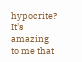hypocrite? It's amazing to me that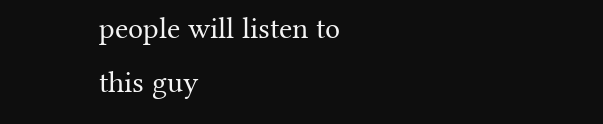people will listen to this guy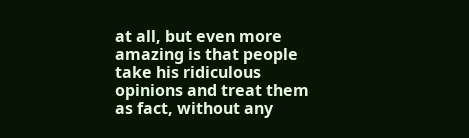at all, but even more amazing is that people take his ridiculous opinions and treat them as fact, without any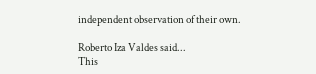independent observation of their own.

Roberto Iza Valdes said...
This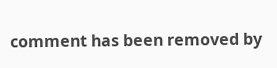comment has been removed by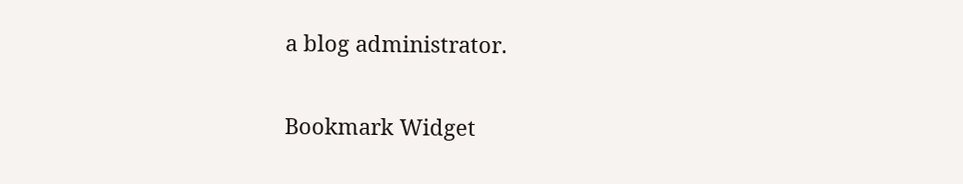a blog administrator.

Bookmark Widget